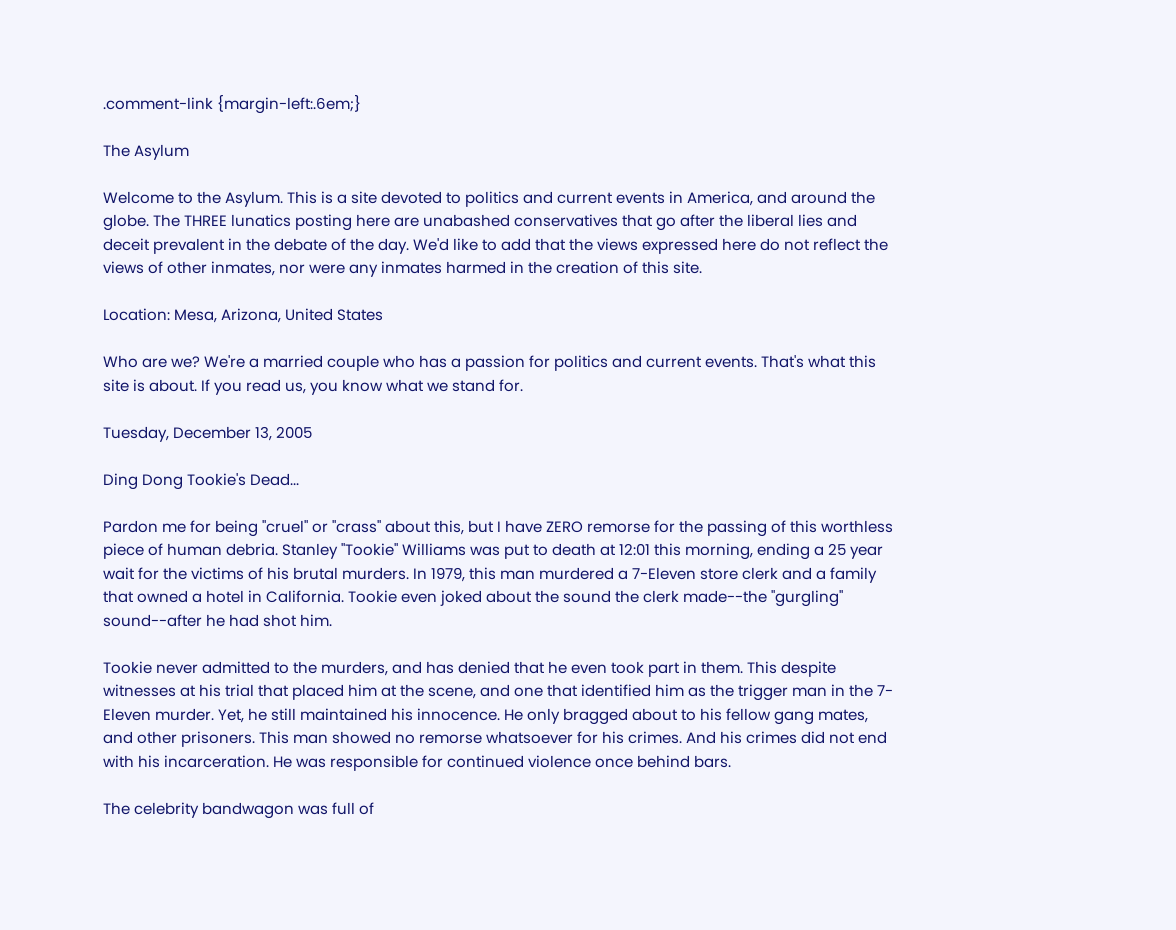.comment-link {margin-left:.6em;}

The Asylum

Welcome to the Asylum. This is a site devoted to politics and current events in America, and around the globe. The THREE lunatics posting here are unabashed conservatives that go after the liberal lies and deceit prevalent in the debate of the day. We'd like to add that the views expressed here do not reflect the views of other inmates, nor were any inmates harmed in the creation of this site.

Location: Mesa, Arizona, United States

Who are we? We're a married couple who has a passion for politics and current events. That's what this site is about. If you read us, you know what we stand for.

Tuesday, December 13, 2005

Ding Dong Tookie's Dead...

Pardon me for being "cruel" or "crass" about this, but I have ZERO remorse for the passing of this worthless piece of human debria. Stanley "Tookie" Williams was put to death at 12:01 this morning, ending a 25 year wait for the victims of his brutal murders. In 1979, this man murdered a 7-Eleven store clerk and a family that owned a hotel in California. Tookie even joked about the sound the clerk made--the "gurgling" sound--after he had shot him.

Tookie never admitted to the murders, and has denied that he even took part in them. This despite witnesses at his trial that placed him at the scene, and one that identified him as the trigger man in the 7-Eleven murder. Yet, he still maintained his innocence. He only bragged about to his fellow gang mates, and other prisoners. This man showed no remorse whatsoever for his crimes. And his crimes did not end with his incarceration. He was responsible for continued violence once behind bars.

The celebrity bandwagon was full of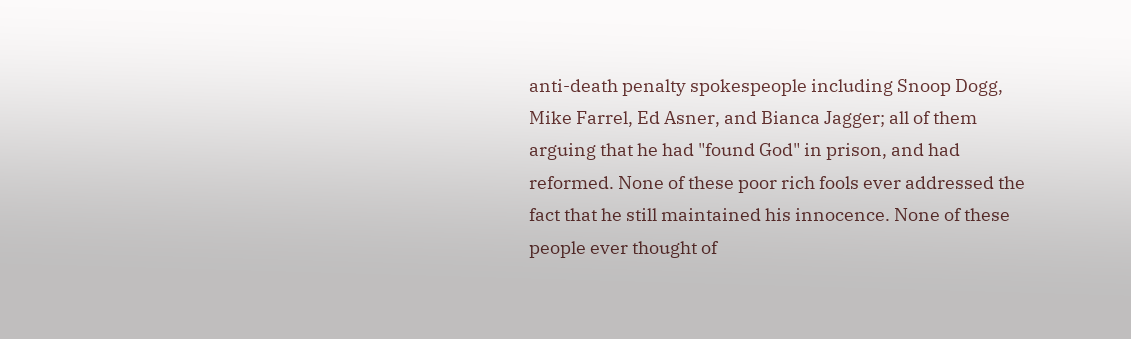anti-death penalty spokespeople including Snoop Dogg, Mike Farrel, Ed Asner, and Bianca Jagger; all of them arguing that he had "found God" in prison, and had reformed. None of these poor rich fools ever addressed the fact that he still maintained his innocence. None of these people ever thought of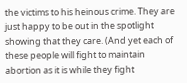the victims to his heinous crime. They are just happy to be out in the spotlight showing that they care. (And yet each of these people will fight to maintain abortion as it is while they fight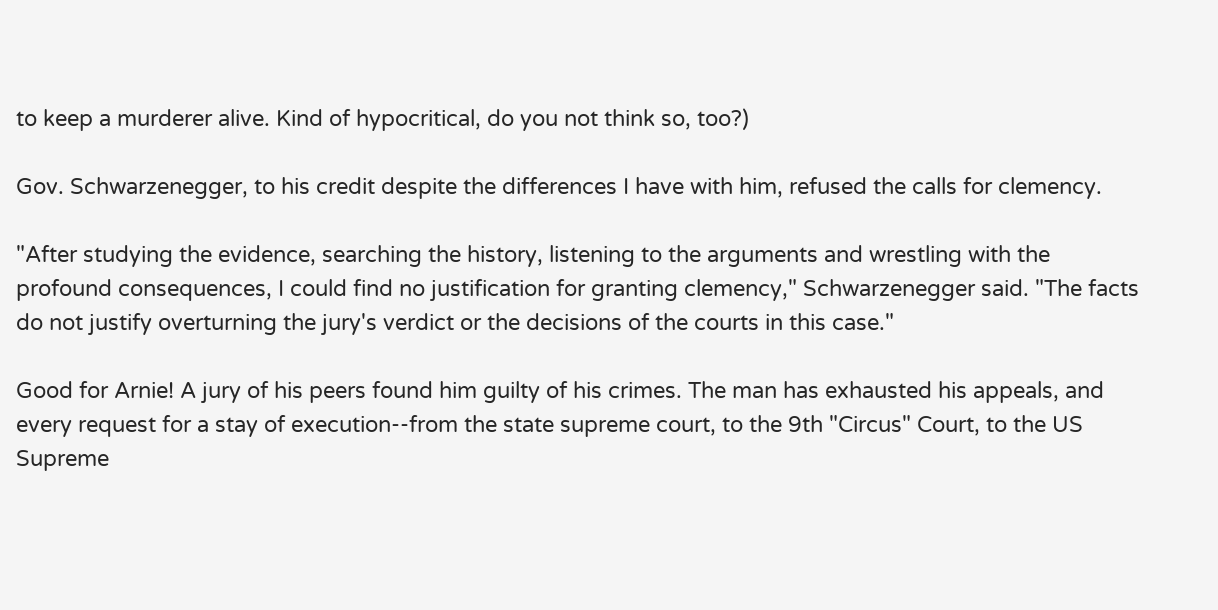to keep a murderer alive. Kind of hypocritical, do you not think so, too?)

Gov. Schwarzenegger, to his credit despite the differences I have with him, refused the calls for clemency.

"After studying the evidence, searching the history, listening to the arguments and wrestling with the profound consequences, I could find no justification for granting clemency," Schwarzenegger said. "The facts do not justify overturning the jury's verdict or the decisions of the courts in this case."

Good for Arnie! A jury of his peers found him guilty of his crimes. The man has exhausted his appeals, and every request for a stay of execution--from the state supreme court, to the 9th "Circus" Court, to the US Supreme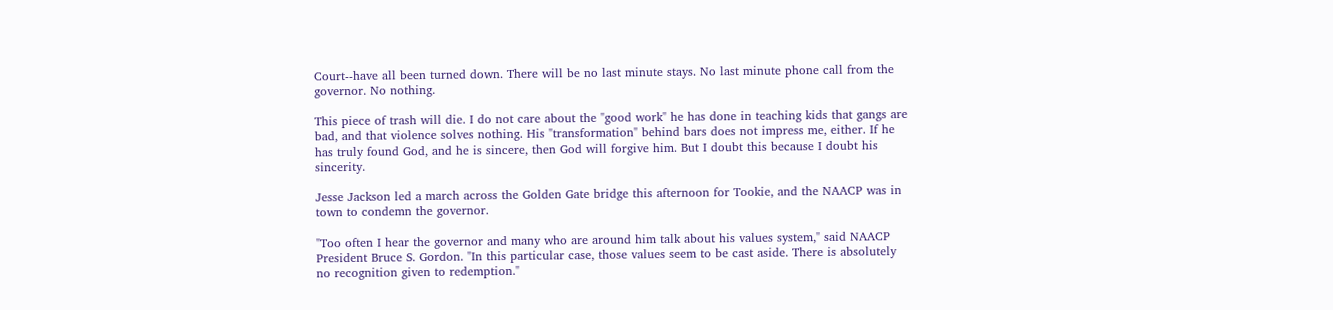Court--have all been turned down. There will be no last minute stays. No last minute phone call from the governor. No nothing.

This piece of trash will die. I do not care about the "good work" he has done in teaching kids that gangs are bad, and that violence solves nothing. His "transformation" behind bars does not impress me, either. If he has truly found God, and he is sincere, then God will forgive him. But I doubt this because I doubt his sincerity.

Jesse Jackson led a march across the Golden Gate bridge this afternoon for Tookie, and the NAACP was in town to condemn the governor.

"Too often I hear the governor and many who are around him talk about his values system," said NAACP President Bruce S. Gordon. "In this particular case, those values seem to be cast aside. There is absolutely no recognition given to redemption."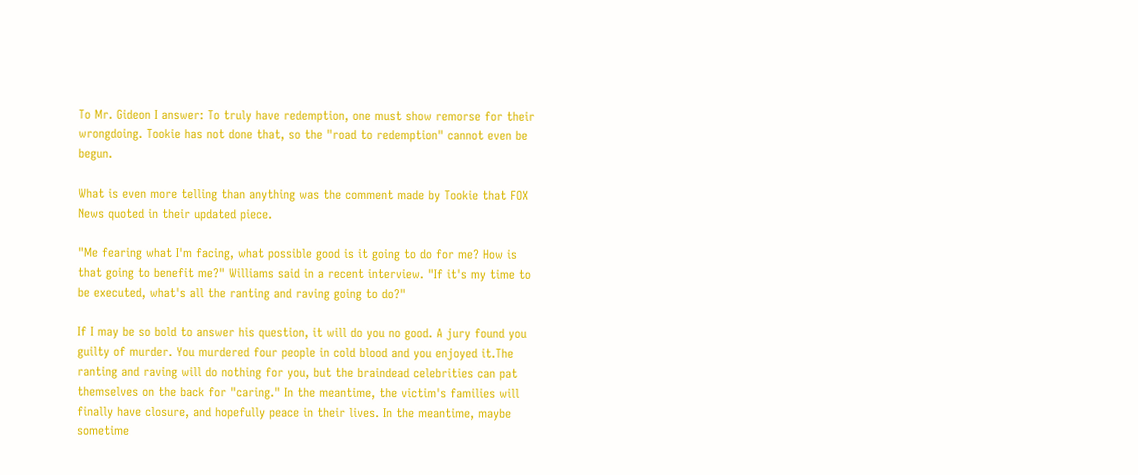To Mr. Gideon I answer: To truly have redemption, one must show remorse for their wrongdoing. Tookie has not done that, so the "road to redemption" cannot even be begun.

What is even more telling than anything was the comment made by Tookie that FOX News quoted in their updated piece.

"Me fearing what I'm facing, what possible good is it going to do for me? How is that going to benefit me?" Williams said in a recent interview. "If it's my time to be executed, what's all the ranting and raving going to do?"

If I may be so bold to answer his question, it will do you no good. A jury found you guilty of murder. You murdered four people in cold blood and you enjoyed it.The ranting and raving will do nothing for you, but the braindead celebrities can pat themselves on the back for "caring." In the meantime, the victim's families will finally have closure, and hopefully peace in their lives. In the meantime, maybe sometime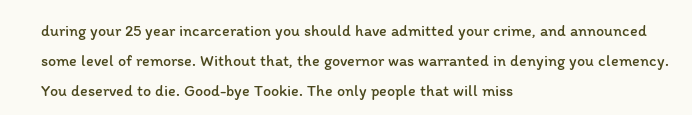during your 25 year incarceration you should have admitted your crime, and announced some level of remorse. Without that, the governor was warranted in denying you clemency. You deserved to die. Good-bye Tookie. The only people that will miss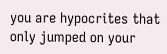you are hypocrites that only jumped on your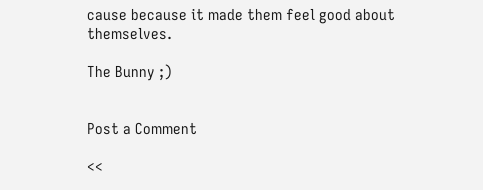cause because it made them feel good about themselves.

The Bunny ;)


Post a Comment

<<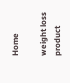Home

weight loss product